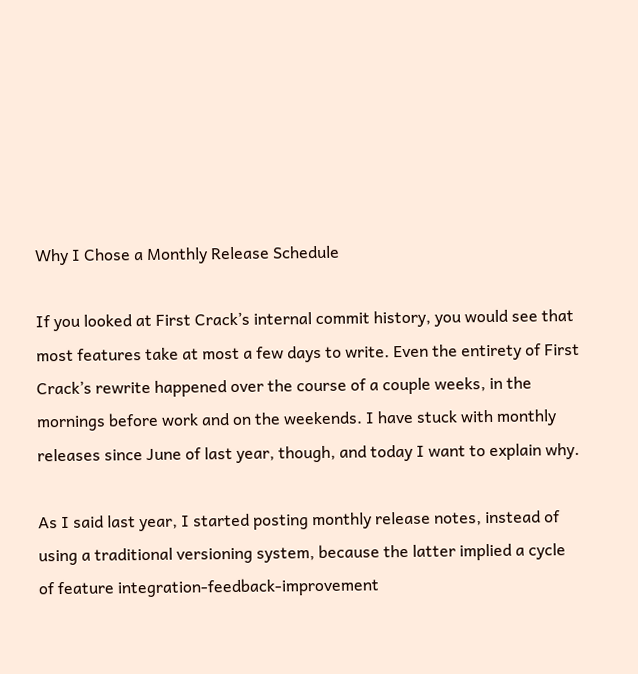Why I Chose a Monthly Release Schedule

If you looked at First Crack’s internal commit history, you would see that most features take at most a few days to write. Even the entirety of First Crack’s rewrite happened over the course of a couple weeks, in the mornings before work and on the weekends. I have stuck with monthly releases since June of last year, though, and today I want to explain why.

As I said last year, I started posting monthly release notes, instead of using a traditional versioning system, because the latter implied a cycle of feature integration-feedback-improvement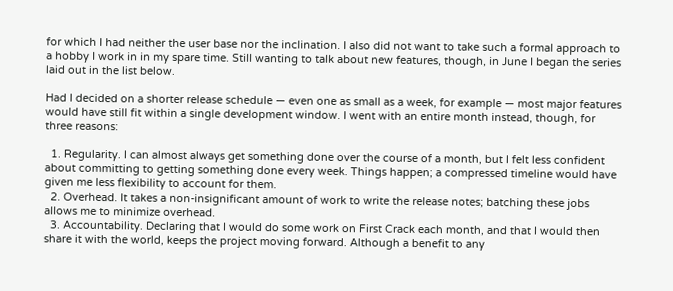for which I had neither the user base nor the inclination. I also did not want to take such a formal approach to a hobby I work in in my spare time. Still wanting to talk about new features, though, in June I began the series laid out in the list below.

Had I decided on a shorter release schedule — even one as small as a week, for example — most major features would have still fit within a single development window. I went with an entire month instead, though, for three reasons:

  1. Regularity. I can almost always get something done over the course of a month, but I felt less confident about committing to getting something done every week. Things happen; a compressed timeline would have given me less flexibility to account for them.
  2. Overhead. It takes a non-insignificant amount of work to write the release notes; batching these jobs allows me to minimize overhead.
  3. Accountability. Declaring that I would do some work on First Crack each month, and that I would then share it with the world, keeps the project moving forward. Although a benefit to any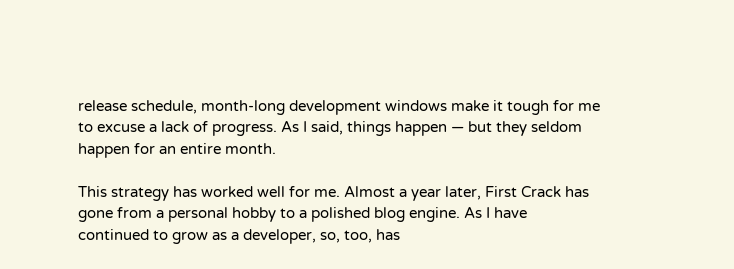release schedule, month-long development windows make it tough for me to excuse a lack of progress. As I said, things happen — but they seldom happen for an entire month.

This strategy has worked well for me. Almost a year later, First Crack has gone from a personal hobby to a polished blog engine. As I have continued to grow as a developer, so, too, has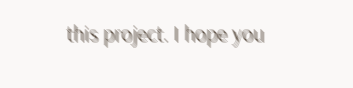this project. I hope you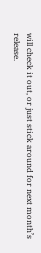will check it out, or just stick around for next month’s release.